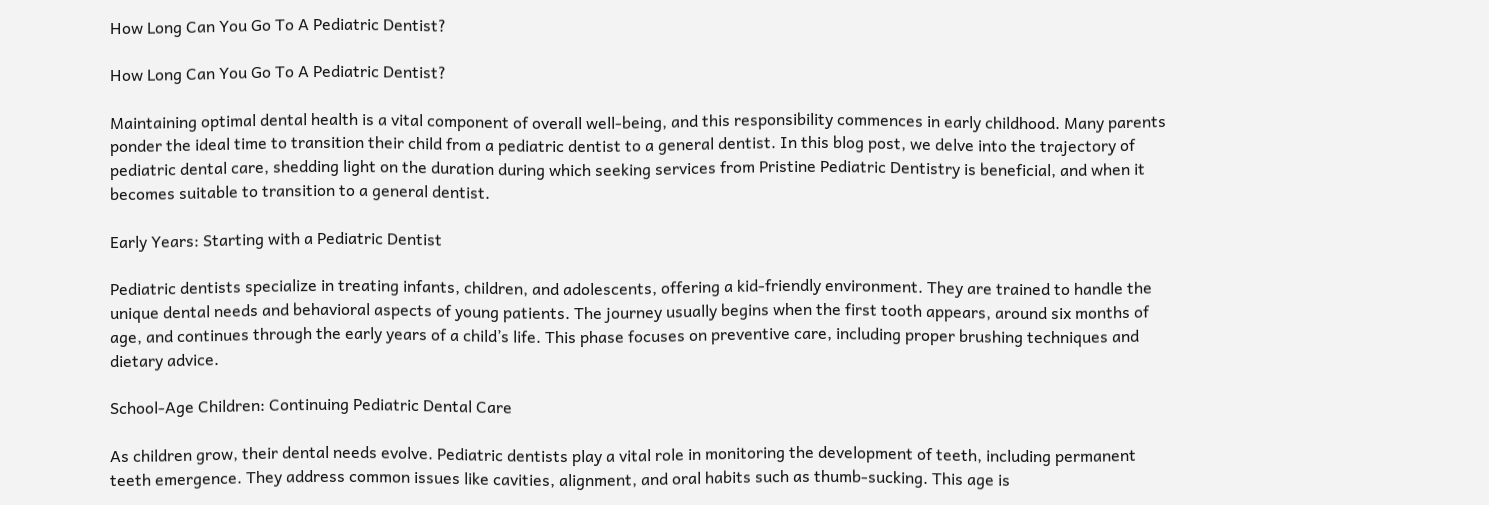How Long Can You Go To A Pediatric Dentist?

How Long Can You Go To A Pediatric Dentist?

Maintaining optimal dental health is a vital component of overall well-being, and this responsibility commences in early childhood. Many parents ponder the ideal time to transition their child from a pediatric dentist to a general dentist. In this blog post, we delve into the trajectory of pediatric dental care, shedding light on the duration during which seeking services from Pristine Pediatric Dentistry is beneficial, and when it becomes suitable to transition to a general dentist.

Early Years: Starting with a Pediatric Dentist

Pediatric dentists specialize in treating infants, children, and adolescents, offering a kid-friendly environment. They are trained to handle the unique dental needs and behavioral aspects of young patients. The journey usually begins when the first tooth appears, around six months of age, and continues through the early years of a child’s life. This phase focuses on preventive care, including proper brushing techniques and dietary advice.

School-Age Children: Continuing Pediatric Dental Care

As children grow, their dental needs evolve. Pediatric dentists play a vital role in monitoring the development of teeth, including permanent teeth emergence. They address common issues like cavities, alignment, and oral habits such as thumb-sucking. This age is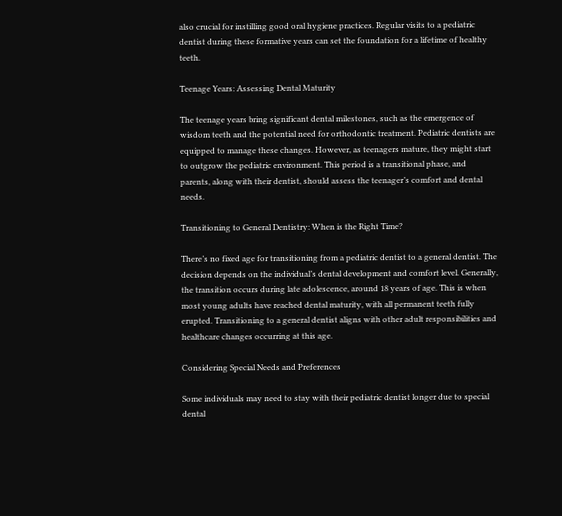also crucial for instilling good oral hygiene practices. Regular visits to a pediatric dentist during these formative years can set the foundation for a lifetime of healthy teeth.

Teenage Years: Assessing Dental Maturity

The teenage years bring significant dental milestones, such as the emergence of wisdom teeth and the potential need for orthodontic treatment. Pediatric dentists are equipped to manage these changes. However, as teenagers mature, they might start to outgrow the pediatric environment. This period is a transitional phase, and parents, along with their dentist, should assess the teenager’s comfort and dental needs.

Transitioning to General Dentistry: When is the Right Time?

There’s no fixed age for transitioning from a pediatric dentist to a general dentist. The decision depends on the individual’s dental development and comfort level. Generally, the transition occurs during late adolescence, around 18 years of age. This is when most young adults have reached dental maturity, with all permanent teeth fully erupted. Transitioning to a general dentist aligns with other adult responsibilities and healthcare changes occurring at this age.

Considering Special Needs and Preferences

Some individuals may need to stay with their pediatric dentist longer due to special dental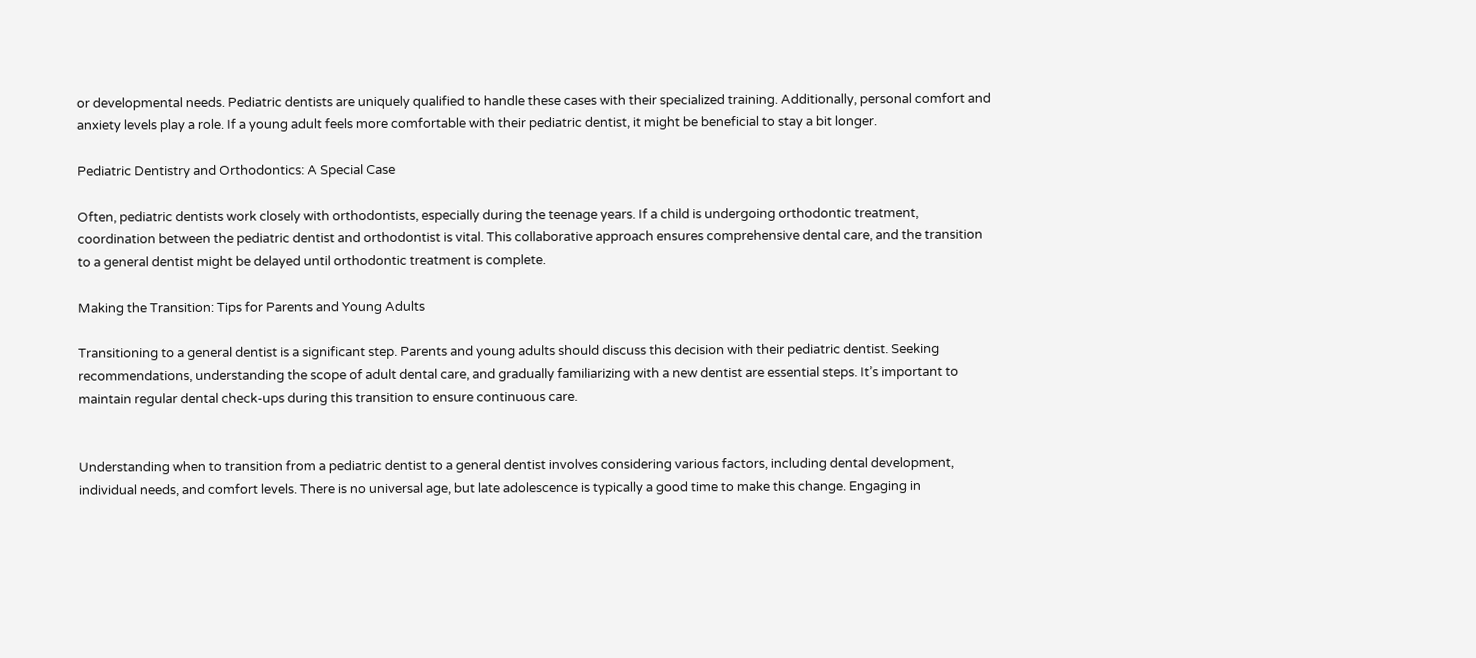or developmental needs. Pediatric dentists are uniquely qualified to handle these cases with their specialized training. Additionally, personal comfort and anxiety levels play a role. If a young adult feels more comfortable with their pediatric dentist, it might be beneficial to stay a bit longer.

Pediatric Dentistry and Orthodontics: A Special Case

Often, pediatric dentists work closely with orthodontists, especially during the teenage years. If a child is undergoing orthodontic treatment, coordination between the pediatric dentist and orthodontist is vital. This collaborative approach ensures comprehensive dental care, and the transition to a general dentist might be delayed until orthodontic treatment is complete.

Making the Transition: Tips for Parents and Young Adults

Transitioning to a general dentist is a significant step. Parents and young adults should discuss this decision with their pediatric dentist. Seeking recommendations, understanding the scope of adult dental care, and gradually familiarizing with a new dentist are essential steps. It’s important to maintain regular dental check-ups during this transition to ensure continuous care.


Understanding when to transition from a pediatric dentist to a general dentist involves considering various factors, including dental development, individual needs, and comfort levels. There is no universal age, but late adolescence is typically a good time to make this change. Engaging in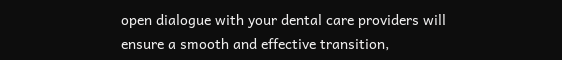open dialogue with your dental care providers will ensure a smooth and effective transition,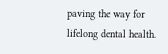paving the way for lifelong dental health.